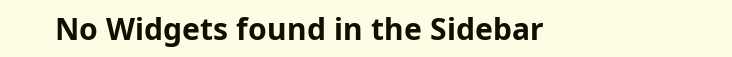No Widgets found in the Sidebar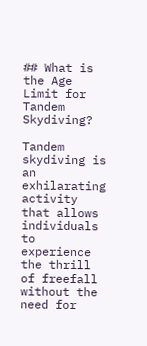## What is the Age Limit for Tandem Skydiving?

Tandem skydiving is an exhilarating activity that allows individuals to experience the thrill of freefall without the need for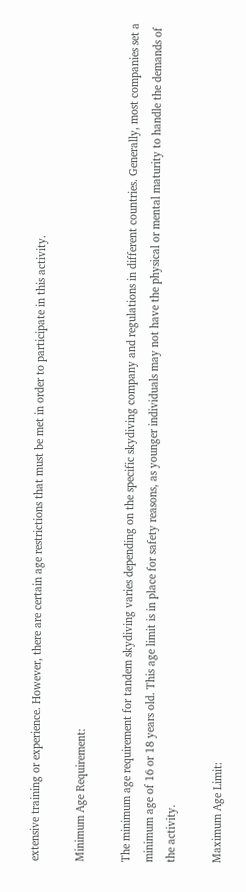extensive training or experience. However, there are certain age restrictions that must be met in order to participate in this activity.

Minimum Age Requirement:

The minimum age requirement for tandem skydiving varies depending on the specific skydiving company and regulations in different countries. Generally, most companies set a minimum age of 16 or 18 years old. This age limit is in place for safety reasons, as younger individuals may not have the physical or mental maturity to handle the demands of the activity.

Maximum Age Limit: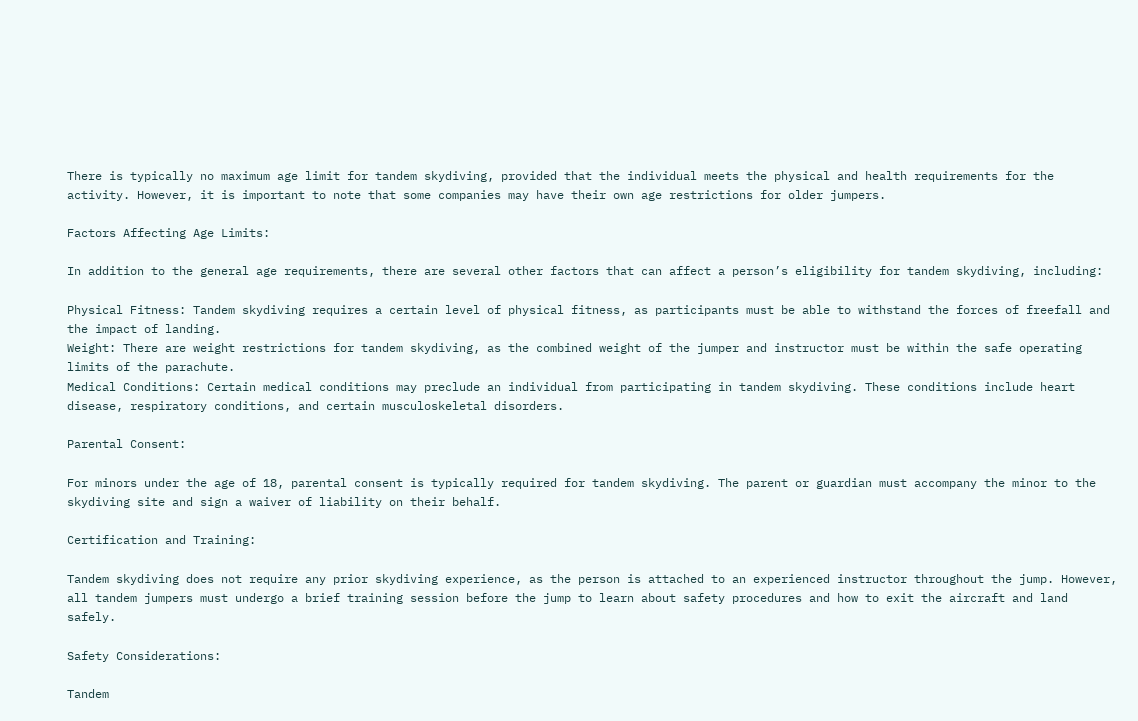There is typically no maximum age limit for tandem skydiving, provided that the individual meets the physical and health requirements for the activity. However, it is important to note that some companies may have their own age restrictions for older jumpers.

Factors Affecting Age Limits:

In addition to the general age requirements, there are several other factors that can affect a person’s eligibility for tandem skydiving, including:

Physical Fitness: Tandem skydiving requires a certain level of physical fitness, as participants must be able to withstand the forces of freefall and the impact of landing.
Weight: There are weight restrictions for tandem skydiving, as the combined weight of the jumper and instructor must be within the safe operating limits of the parachute.
Medical Conditions: Certain medical conditions may preclude an individual from participating in tandem skydiving. These conditions include heart disease, respiratory conditions, and certain musculoskeletal disorders.

Parental Consent:

For minors under the age of 18, parental consent is typically required for tandem skydiving. The parent or guardian must accompany the minor to the skydiving site and sign a waiver of liability on their behalf.

Certification and Training:

Tandem skydiving does not require any prior skydiving experience, as the person is attached to an experienced instructor throughout the jump. However, all tandem jumpers must undergo a brief training session before the jump to learn about safety procedures and how to exit the aircraft and land safely.

Safety Considerations:

Tandem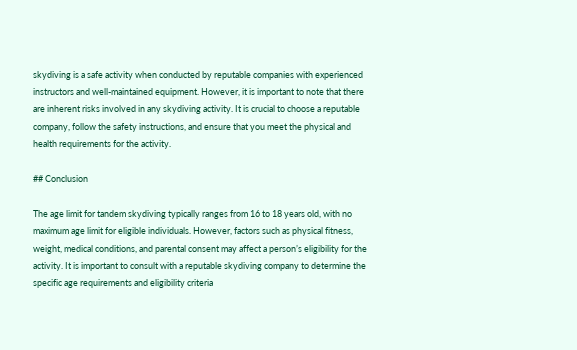skydiving is a safe activity when conducted by reputable companies with experienced instructors and well-maintained equipment. However, it is important to note that there are inherent risks involved in any skydiving activity. It is crucial to choose a reputable company, follow the safety instructions, and ensure that you meet the physical and health requirements for the activity.

## Conclusion

The age limit for tandem skydiving typically ranges from 16 to 18 years old, with no maximum age limit for eligible individuals. However, factors such as physical fitness, weight, medical conditions, and parental consent may affect a person’s eligibility for the activity. It is important to consult with a reputable skydiving company to determine the specific age requirements and eligibility criteria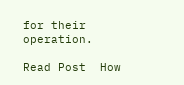for their operation.

Read Post  How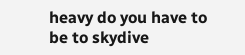heavy do you have to be to skydive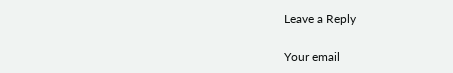Leave a Reply

Your email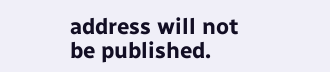address will not be published.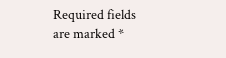Required fields are marked *